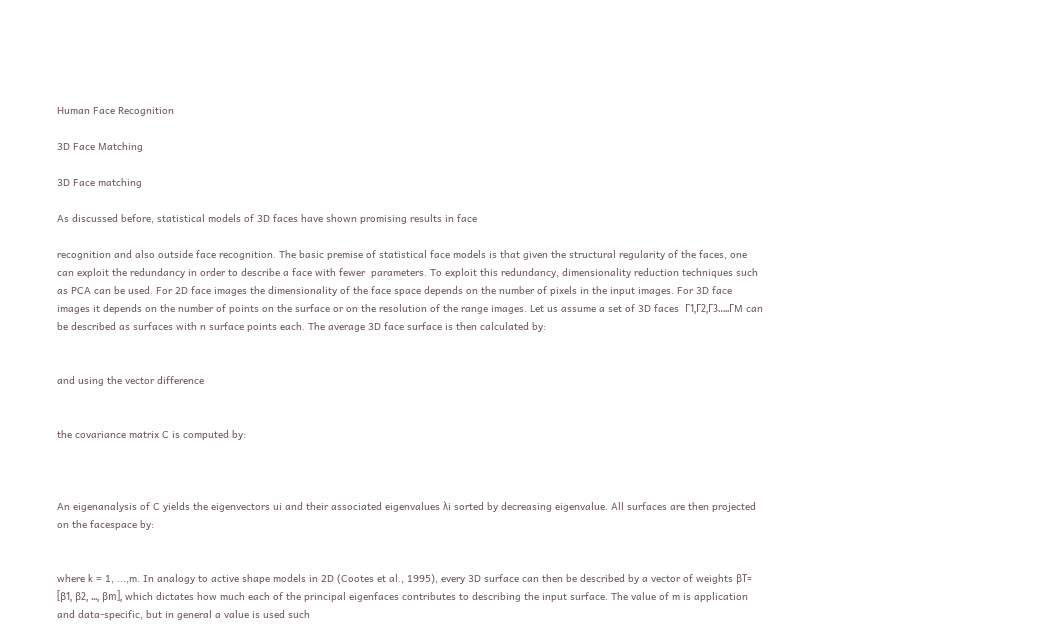Human Face Recognition

3D Face Matching

3D Face matching

As discussed before, statistical models of 3D faces have shown promising results in face

recognition and also outside face recognition. The basic premise of statistical face models is that given the structural regularity of the faces, one can exploit the redundancy in order to describe a face with fewer  parameters. To exploit this redundancy, dimensionality reduction techniques such as PCA can be used. For 2D face images the dimensionality of the face space depends on the number of pixels in the input images. For 3D face images it depends on the number of points on the surface or on the resolution of the range images. Let us assume a set of 3D faces  Γ1,Γ2,Γ3…..ΓM can be described as surfaces with n surface points each. The average 3D face surface is then calculated by:


and using the vector difference


the covariance matrix C is computed by:



An eigenanalysis of C yields the eigenvectors ui and their associated eigenvalues λi sorted by decreasing eigenvalue. All surfaces are then projected on the facespace by:


where k = 1, ...,m. In analogy to active shape models in 2D (Cootes et al., 1995), every 3D surface can then be described by a vector of weights βT= [β1, β2, ..., βm], which dictates how much each of the principal eigenfaces contributes to describing the input surface. The value of m is application and data-specific, but in general a value is used such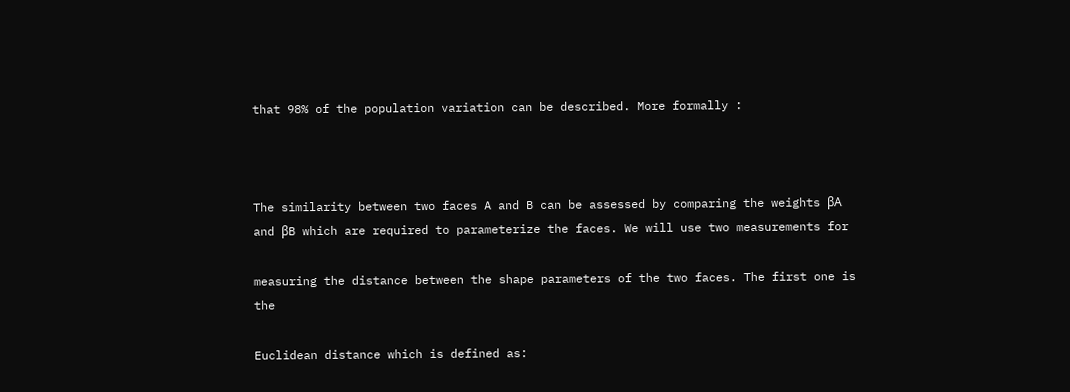that 98% of the population variation can be described. More formally :



The similarity between two faces A and B can be assessed by comparing the weights βA and βB which are required to parameterize the faces. We will use two measurements for

measuring the distance between the shape parameters of the two faces. The first one is the

Euclidean distance which is defined as: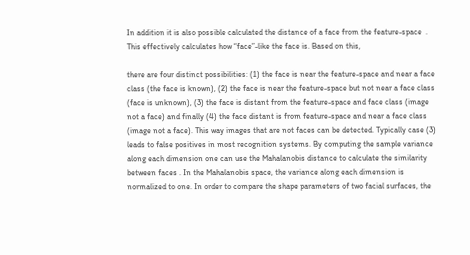In addition it is also possible calculated the distance of a face from the feature-space  . This effectively calculates how “face”-like the face is. Based on this,

there are four distinct possibilities: (1) the face is near the feature-space and near a face class (the face is known), (2) the face is near the feature-space but not near a face class (face is unknown), (3) the face is distant from the feature-space and face class (image not a face) and finally (4) the face distant is from feature-space and near a face class (image not a face). This way images that are not faces can be detected. Typically case (3) leads to false positives in most recognition systems. By computing the sample variance along each dimension one can use the Mahalanobis distance to calculate the similarity between faces . In the Mahalanobis space, the variance along each dimension is normalized to one. In order to compare the shape parameters of two facial surfaces, the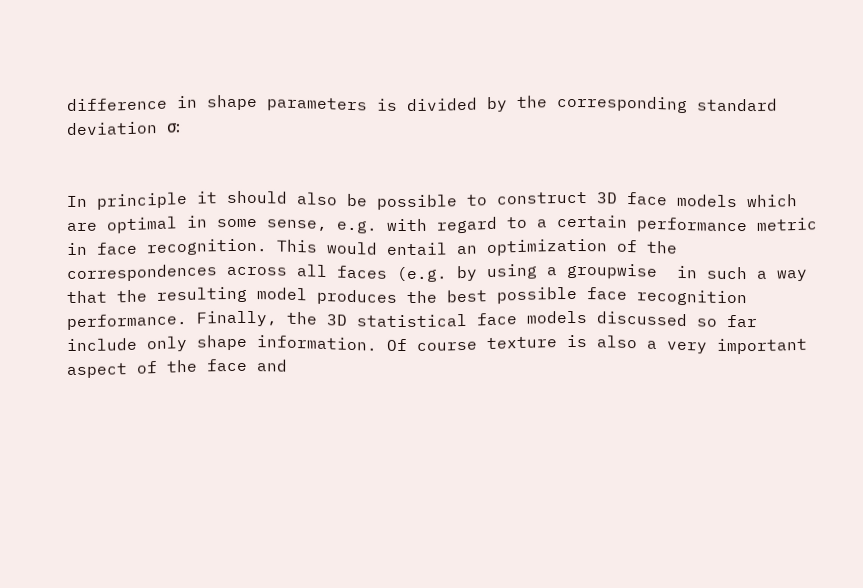difference in shape parameters is divided by the corresponding standard deviation σ:


In principle it should also be possible to construct 3D face models which are optimal in some sense, e.g. with regard to a certain performance metric in face recognition. This would entail an optimization of the correspondences across all faces (e.g. by using a groupwise  in such a way that the resulting model produces the best possible face recognition performance. Finally, the 3D statistical face models discussed so far include only shape information. Of course texture is also a very important aspect of the face and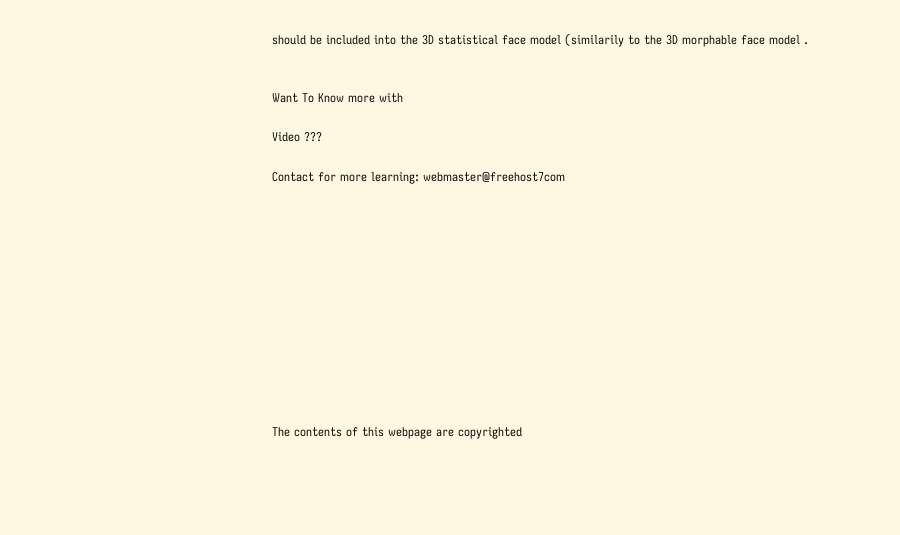should be included into the 3D statistical face model (similarily to the 3D morphable face model .


Want To Know more with

Video ???

Contact for more learning: webmaster@freehost7com












The contents of this webpage are copyrighted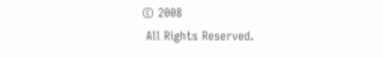© 2008
 All Rights Reserved.